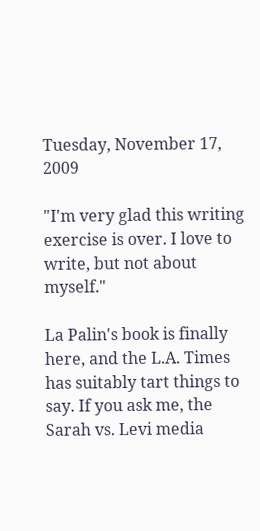Tuesday, November 17, 2009

"I'm very glad this writing exercise is over. I love to write, but not about myself."

La Palin's book is finally here, and the L.A. Times has suitably tart things to say. If you ask me, the Sarah vs. Levi media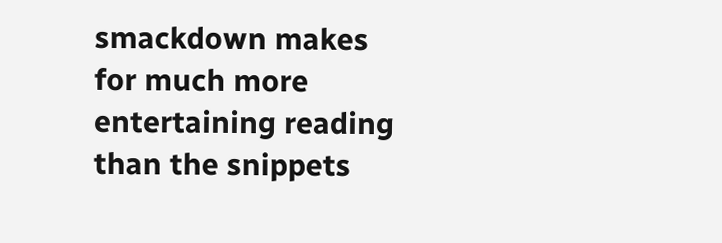smackdown makes for much more entertaining reading than the snippets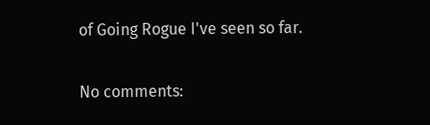of Going Rogue I've seen so far.

No comments: